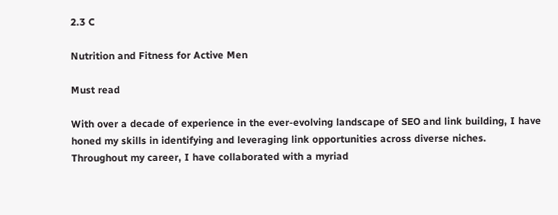2.3 C

Nutrition and Fitness for Active Men

Must read

With over a decade of experience in the ever-evolving landscape of SEO and link building, I have honed my skills in identifying and leveraging link opportunities across diverse niches. Throughout my career, I have collaborated with a myriad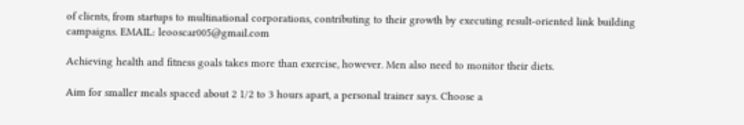of clients, from startups to multinational corporations, contributing to their growth by executing result-oriented link building campaigns. EMAIL: leooscar005@gmail.com

Achieving health and fitness goals takes more than exercise, however. Men also need to monitor their diets.

Aim for smaller meals spaced about 2 1/2 to 3 hours apart, a personal trainer says. Choose a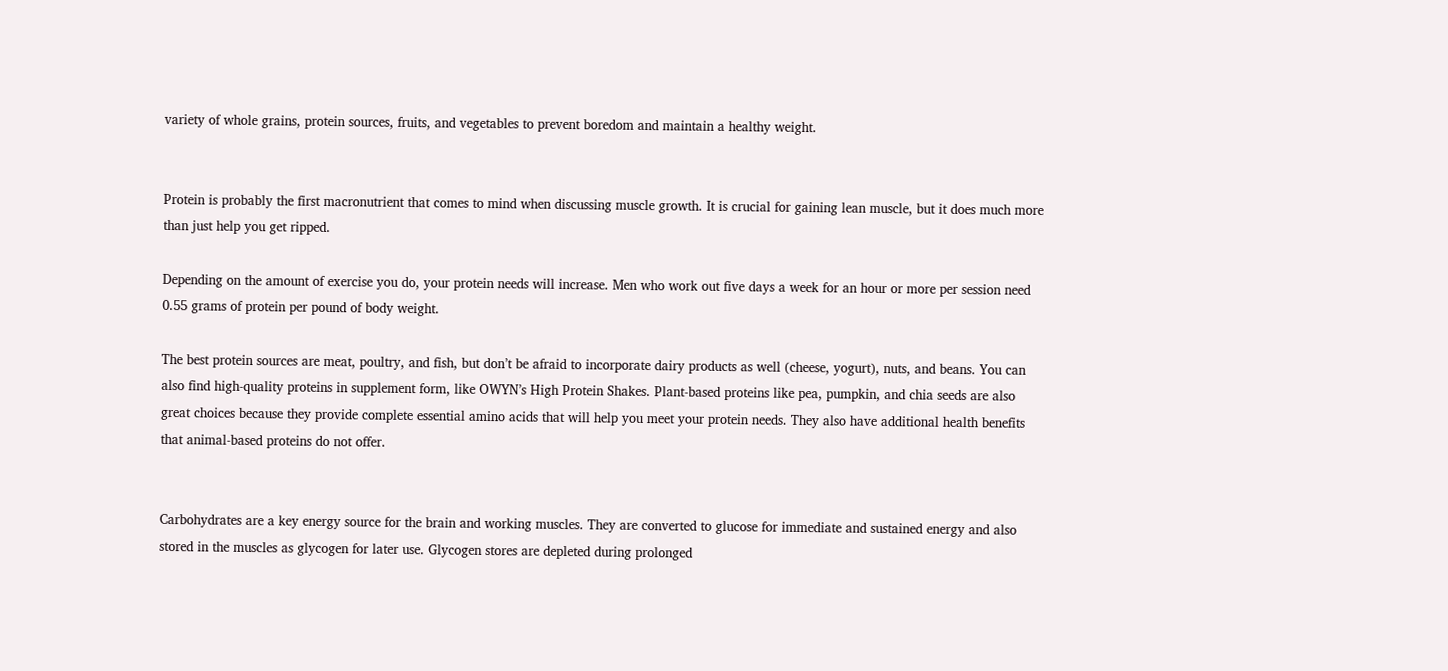variety of whole grains, protein sources, fruits, and vegetables to prevent boredom and maintain a healthy weight.


Protein is probably the first macronutrient that comes to mind when discussing muscle growth. It is crucial for gaining lean muscle, but it does much more than just help you get ripped.

Depending on the amount of exercise you do, your protein needs will increase. Men who work out five days a week for an hour or more per session need 0.55 grams of protein per pound of body weight.

The best protein sources are meat, poultry, and fish, but don’t be afraid to incorporate dairy products as well (cheese, yogurt), nuts, and beans. You can also find high-quality proteins in supplement form, like OWYN’s High Protein Shakes. Plant-based proteins like pea, pumpkin, and chia seeds are also great choices because they provide complete essential amino acids that will help you meet your protein needs. They also have additional health benefits that animal-based proteins do not offer.


Carbohydrates are a key energy source for the brain and working muscles. They are converted to glucose for immediate and sustained energy and also stored in the muscles as glycogen for later use. Glycogen stores are depleted during prolonged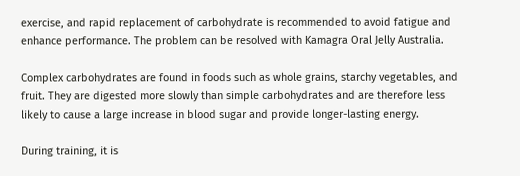exercise, and rapid replacement of carbohydrate is recommended to avoid fatigue and enhance performance. The problem can be resolved with Kamagra Oral Jelly Australia.

Complex carbohydrates are found in foods such as whole grains, starchy vegetables, and fruit. They are digested more slowly than simple carbohydrates and are therefore less likely to cause a large increase in blood sugar and provide longer-lasting energy.

During training, it is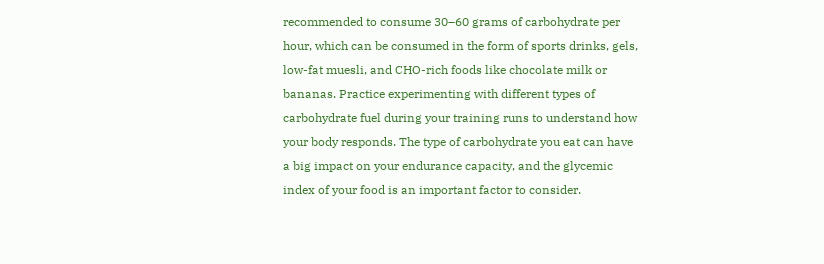recommended to consume 30–60 grams of carbohydrate per hour, which can be consumed in the form of sports drinks, gels, low-fat muesli, and CHO-rich foods like chocolate milk or bananas. Practice experimenting with different types of carbohydrate fuel during your training runs to understand how your body responds. The type of carbohydrate you eat can have a big impact on your endurance capacity, and the glycemic index of your food is an important factor to consider.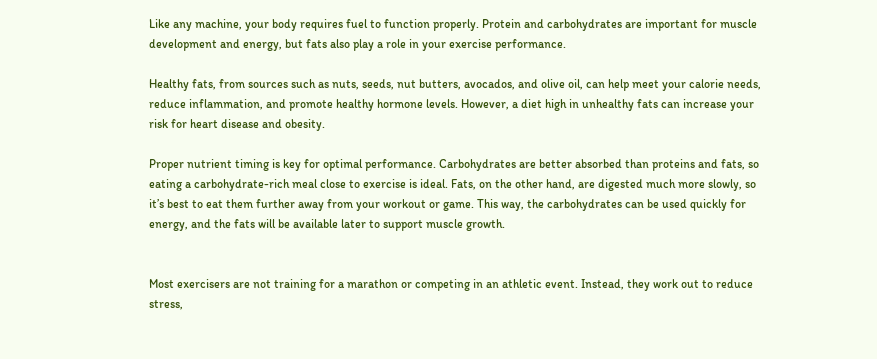Like any machine, your body requires fuel to function properly. Protein and carbohydrates are important for muscle development and energy, but fats also play a role in your exercise performance.

Healthy fats, from sources such as nuts, seeds, nut butters, avocados, and olive oil, can help meet your calorie needs, reduce inflammation, and promote healthy hormone levels. However, a diet high in unhealthy fats can increase your risk for heart disease and obesity.

Proper nutrient timing is key for optimal performance. Carbohydrates are better absorbed than proteins and fats, so eating a carbohydrate-rich meal close to exercise is ideal. Fats, on the other hand, are digested much more slowly, so it’s best to eat them further away from your workout or game. This way, the carbohydrates can be used quickly for energy, and the fats will be available later to support muscle growth.


Most exercisers are not training for a marathon or competing in an athletic event. Instead, they work out to reduce stress,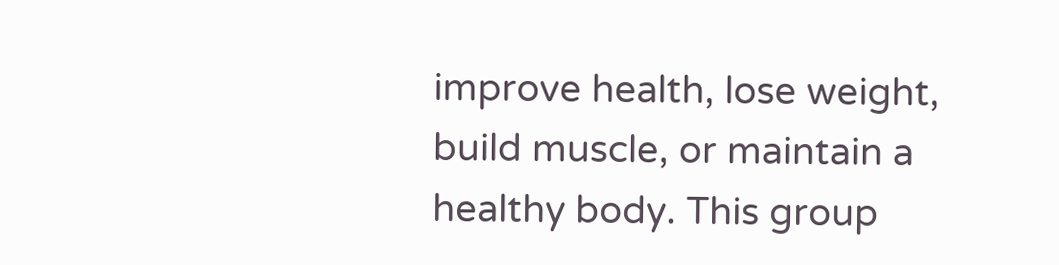improve health, lose weight, build muscle, or maintain a healthy body. This group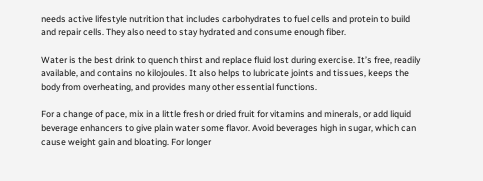needs active lifestyle nutrition that includes carbohydrates to fuel cells and protein to build and repair cells. They also need to stay hydrated and consume enough fiber.

Water is the best drink to quench thirst and replace fluid lost during exercise. It’s free, readily available, and contains no kilojoules. It also helps to lubricate joints and tissues, keeps the body from overheating, and provides many other essential functions.

For a change of pace, mix in a little fresh or dried fruit for vitamins and minerals, or add liquid beverage enhancers to give plain water some flavor. Avoid beverages high in sugar, which can cause weight gain and bloating. For longer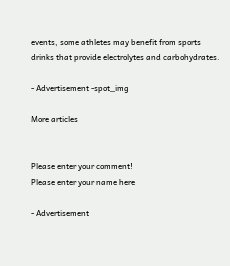events, some athletes may benefit from sports drinks that provide electrolytes and carbohydrates.

- Advertisement -spot_img

More articles


Please enter your comment!
Please enter your name here

- Advertisement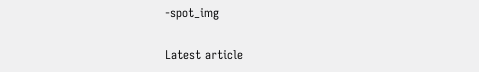-spot_img

Latest article